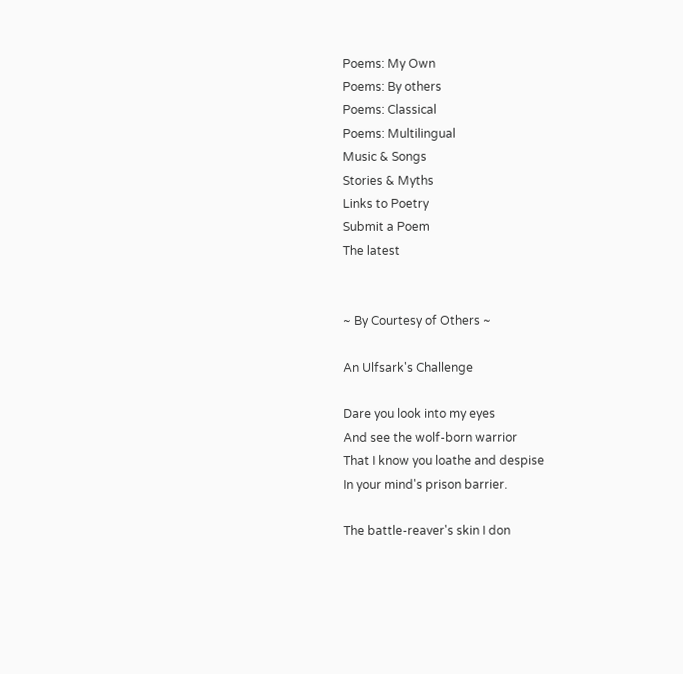Poems: My Own
Poems: By others
Poems: Classical
Poems: Multilingual
Music & Songs
Stories & Myths
Links to Poetry
Submit a Poem
The latest


~ By Courtesy of Others ~

An Ulfsark's Challenge

Dare you look into my eyes
And see the wolf-born warrior
That I know you loathe and despise
In your mind's prison barrier.

The battle-reaver's skin I don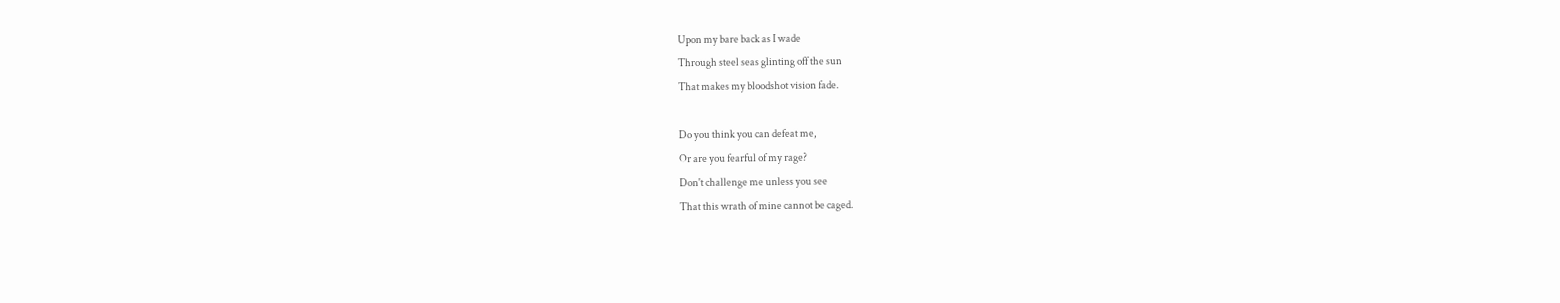Upon my bare back as I wade
Through steel seas glinting off the sun
That makes my bloodshot vision fade.

Do you think you can defeat me,
Or are you fearful of my rage?
Don't challenge me unless you see
That this wrath of mine cannot be caged.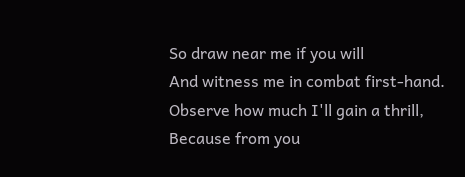So draw near me if you will
And witness me in combat first-hand.
Observe how much I'll gain a thrill,
Because from you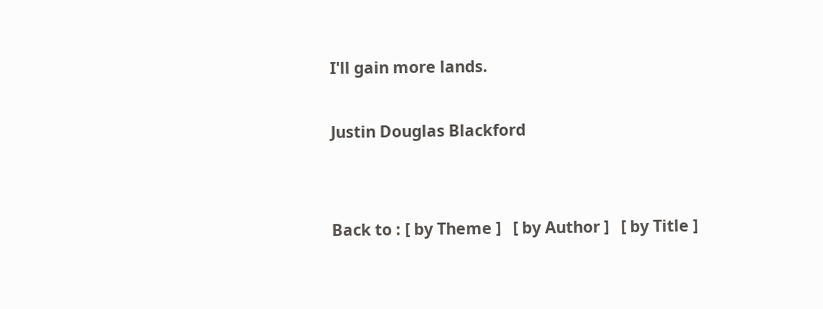I'll gain more lands.

Justin Douglas Blackford


Back to : [ by Theme ]   [ by Author ]   [ by Title ]